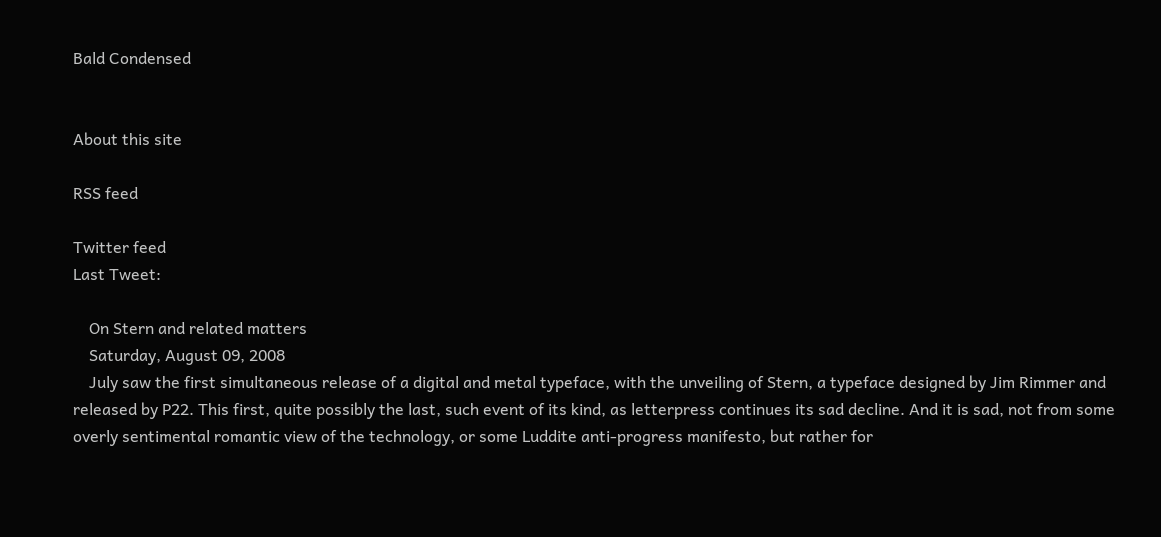Bald Condensed


About this site

RSS feed

Twitter feed
Last Tweet:

    On Stern and related matters
    Saturday, August 09, 2008
    July saw the first simultaneous release of a digital and metal typeface, with the unveiling of Stern, a typeface designed by Jim Rimmer and released by P22. This first, quite possibly the last, such event of its kind, as letterpress continues its sad decline. And it is sad, not from some overly sentimental romantic view of the technology, or some Luddite anti-progress manifesto, but rather for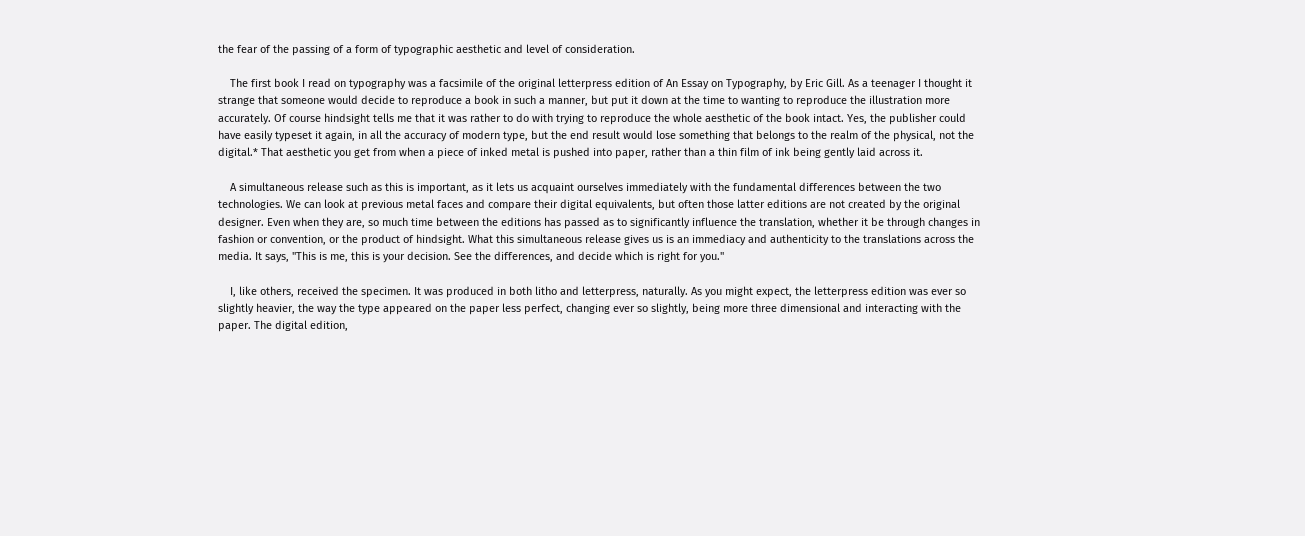the fear of the passing of a form of typographic aesthetic and level of consideration.

    The first book I read on typography was a facsimile of the original letterpress edition of An Essay on Typography, by Eric Gill. As a teenager I thought it strange that someone would decide to reproduce a book in such a manner, but put it down at the time to wanting to reproduce the illustration more accurately. Of course hindsight tells me that it was rather to do with trying to reproduce the whole aesthetic of the book intact. Yes, the publisher could have easily typeset it again, in all the accuracy of modern type, but the end result would lose something that belongs to the realm of the physical, not the digital.* That aesthetic you get from when a piece of inked metal is pushed into paper, rather than a thin film of ink being gently laid across it.

    A simultaneous release such as this is important, as it lets us acquaint ourselves immediately with the fundamental differences between the two technologies. We can look at previous metal faces and compare their digital equivalents, but often those latter editions are not created by the original designer. Even when they are, so much time between the editions has passed as to significantly influence the translation, whether it be through changes in fashion or convention, or the product of hindsight. What this simultaneous release gives us is an immediacy and authenticity to the translations across the media. It says, "This is me, this is your decision. See the differences, and decide which is right for you."

    I, like others, received the specimen. It was produced in both litho and letterpress, naturally. As you might expect, the letterpress edition was ever so slightly heavier, the way the type appeared on the paper less perfect, changing ever so slightly, being more three dimensional and interacting with the paper. The digital edition,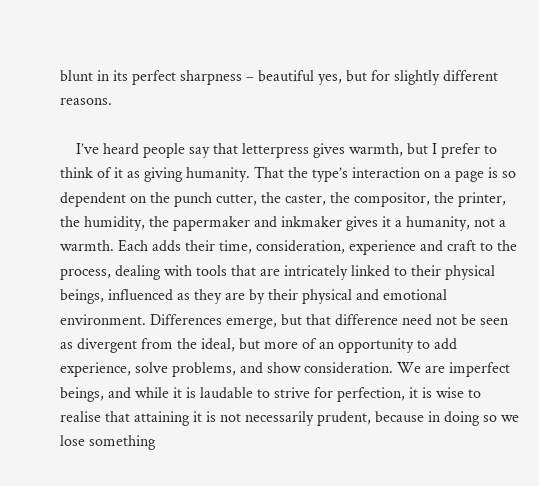blunt in its perfect sharpness – beautiful yes, but for slightly different reasons.

    I’ve heard people say that letterpress gives warmth, but I prefer to think of it as giving humanity. That the type’s interaction on a page is so dependent on the punch cutter, the caster, the compositor, the printer, the humidity, the papermaker and inkmaker gives it a humanity, not a warmth. Each adds their time, consideration, experience and craft to the process, dealing with tools that are intricately linked to their physical beings, influenced as they are by their physical and emotional environment. Differences emerge, but that difference need not be seen as divergent from the ideal, but more of an opportunity to add experience, solve problems, and show consideration. We are imperfect beings, and while it is laudable to strive for perfection, it is wise to realise that attaining it is not necessarily prudent, because in doing so we lose something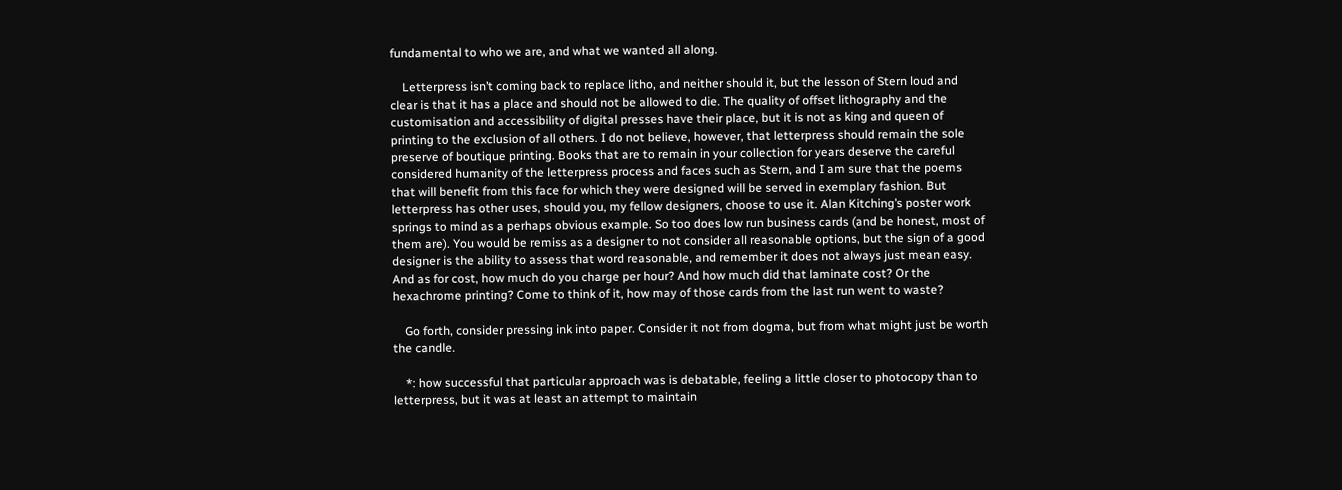fundamental to who we are, and what we wanted all along.

    Letterpress isn’t coming back to replace litho, and neither should it, but the lesson of Stern loud and clear is that it has a place and should not be allowed to die. The quality of offset lithography and the customisation and accessibility of digital presses have their place, but it is not as king and queen of printing to the exclusion of all others. I do not believe, however, that letterpress should remain the sole preserve of boutique printing. Books that are to remain in your collection for years deserve the careful considered humanity of the letterpress process and faces such as Stern, and I am sure that the poems that will benefit from this face for which they were designed will be served in exemplary fashion. But letterpress has other uses, should you, my fellow designers, choose to use it. Alan Kitching’s poster work springs to mind as a perhaps obvious example. So too does low run business cards (and be honest, most of them are). You would be remiss as a designer to not consider all reasonable options, but the sign of a good designer is the ability to assess that word reasonable, and remember it does not always just mean easy. And as for cost, how much do you charge per hour? And how much did that laminate cost? Or the hexachrome printing? Come to think of it, how may of those cards from the last run went to waste?

    Go forth, consider pressing ink into paper. Consider it not from dogma, but from what might just be worth the candle.

    *: how successful that particular approach was is debatable, feeling a little closer to photocopy than to letterpress, but it was at least an attempt to maintain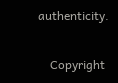authenticity.

    Copyright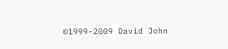©1999-2009 David John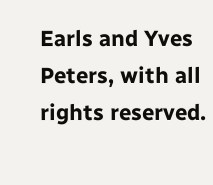Earls and Yves Peters, with all rights reserved.